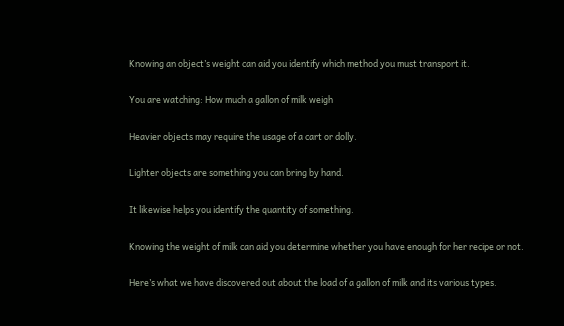Knowing an object’s weight can aid you identify which method you must transport it.

You are watching: How much a gallon of milk weigh

Heavier objects may require the usage of a cart or dolly.

Lighter objects are something you can bring by hand.

It likewise helps you identify the quantity of something.

Knowing the weight of milk can aid you determine whether you have enough for her recipe or not.

Here’s what we have discovered out about the load of a gallon of milk and its various types.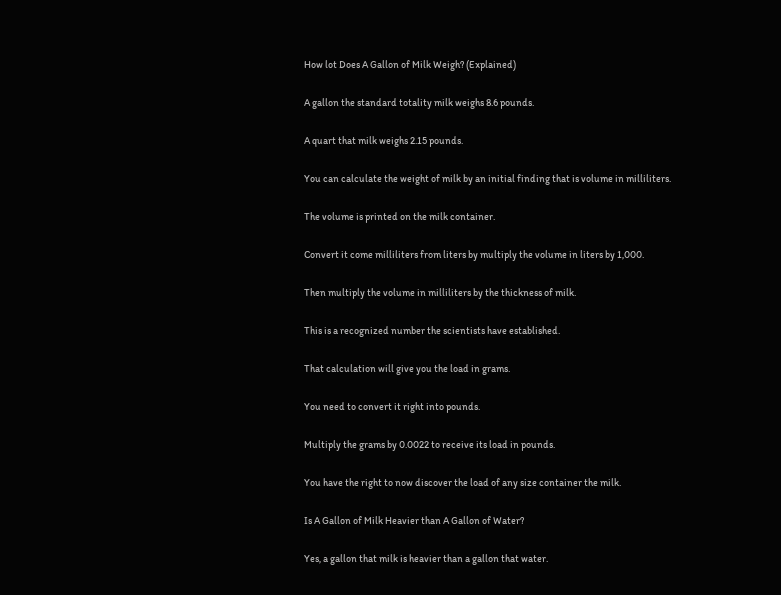How lot Does A Gallon of Milk Weigh? (Explained)

A gallon the standard totality milk weighs 8.6 pounds.

A quart that milk weighs 2.15 pounds.

You can calculate the weight of milk by an initial finding that is volume in milliliters.

The volume is printed on the milk container.

Convert it come milliliters from liters by multiply the volume in liters by 1,000.

Then multiply the volume in milliliters by the thickness of milk.

This is a recognized number the scientists have established.

That calculation will give you the load in grams.

You need to convert it right into pounds.

Multiply the grams by 0.0022 to receive its load in pounds.

You have the right to now discover the load of any size container the milk.

Is A Gallon of Milk Heavier than A Gallon of Water?

Yes, a gallon that milk is heavier than a gallon that water.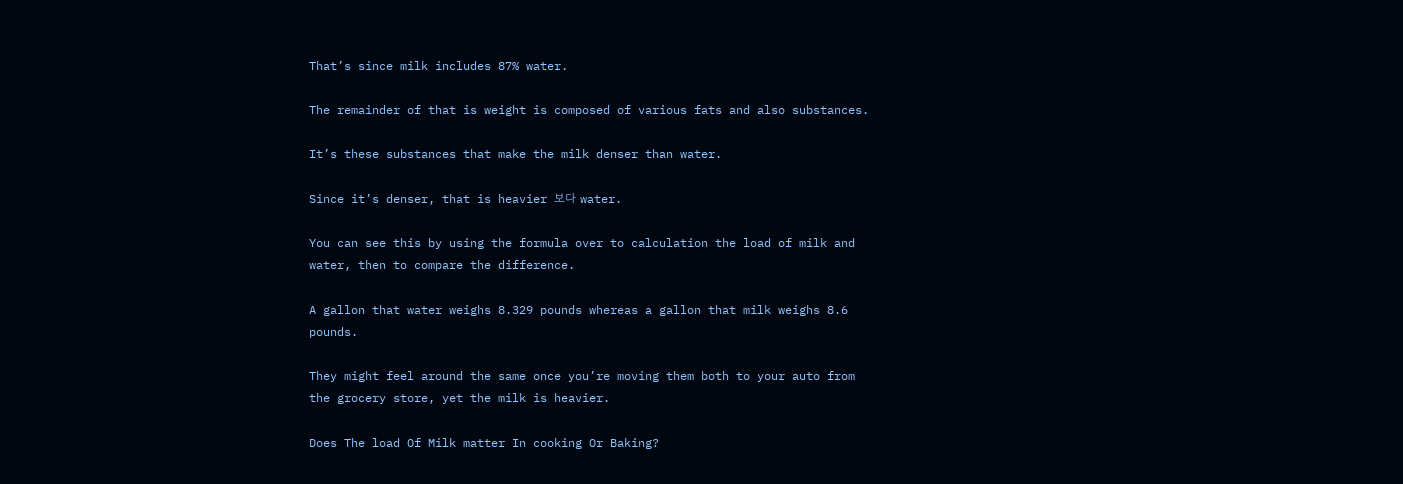That’s since milk includes 87% water.

The remainder of that is weight is composed of various fats and also substances.

It’s these substances that make the milk denser than water.

Since it’s denser, that is heavier 보다 water.

You can see this by using the formula over to calculation the load of milk and water, then to compare the difference.

A gallon that water weighs 8.329 pounds whereas a gallon that milk weighs 8.6 pounds.

They might feel around the same once you’re moving them both to your auto from the grocery store, yet the milk is heavier.

Does The load Of Milk matter In cooking Or Baking?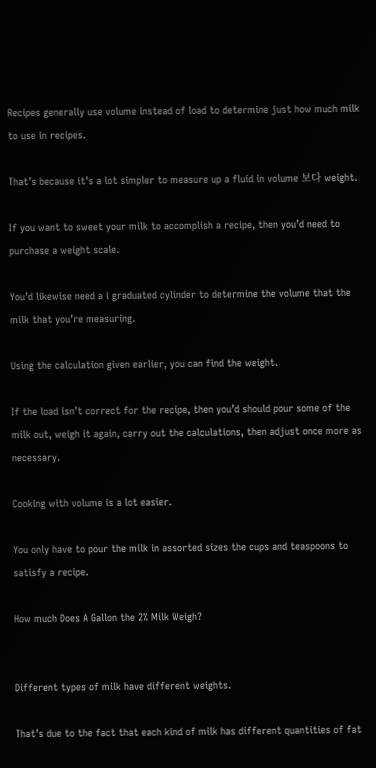Recipes generally use volume instead of load to determine just how much milk to use in recipes.

That’s because it’s a lot simpler to measure up a fluid in volume 보다 weight.

If you want to sweet your milk to accomplish a recipe, then you’d need to purchase a weight scale.

You’d likewise need a i graduated cylinder to determine the volume that the milk that you’re measuring.

Using the calculation given earlier, you can find the weight.

If the load isn’t correct for the recipe, then you’d should pour some of the milk out, weigh it again, carry out the calculations, then adjust once more as necessary.

Cooking with volume is a lot easier.

You only have to pour the milk in assorted sizes the cups and teaspoons to satisfy a recipe.

How much Does A Gallon the 2% Milk Weigh?


Different types of milk have different weights.

That’s due to the fact that each kind of milk has different quantities of fat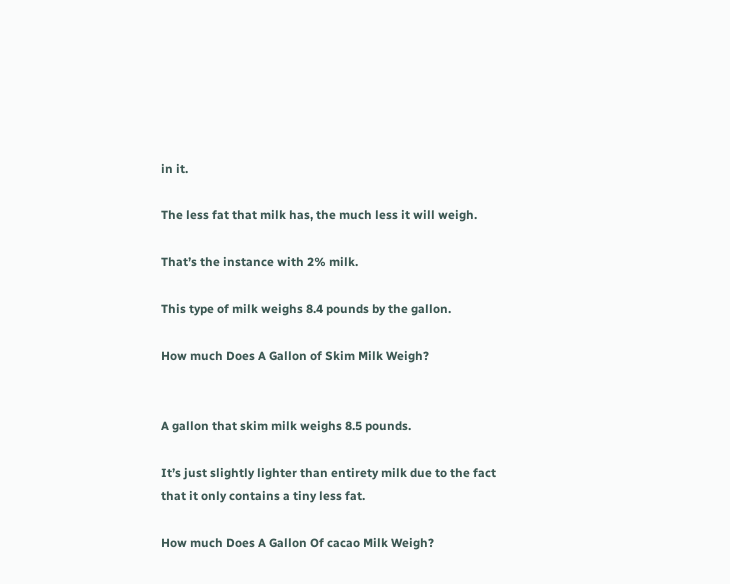in it.

The less fat that milk has, the much less it will weigh.

That’s the instance with 2% milk.

This type of milk weighs 8.4 pounds by the gallon.

How much Does A Gallon of Skim Milk Weigh?


A gallon that skim milk weighs 8.5 pounds.

It’s just slightly lighter than entirety milk due to the fact that it only contains a tiny less fat.

How much Does A Gallon Of cacao Milk Weigh?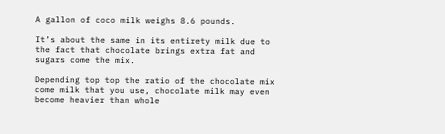A gallon of coco milk weighs 8.6 pounds.

It’s about the same in its entirety milk due to the fact that chocolate brings extra fat and sugars come the mix.

Depending top top the ratio of the chocolate mix come milk that you use, chocolate milk may even become heavier than whole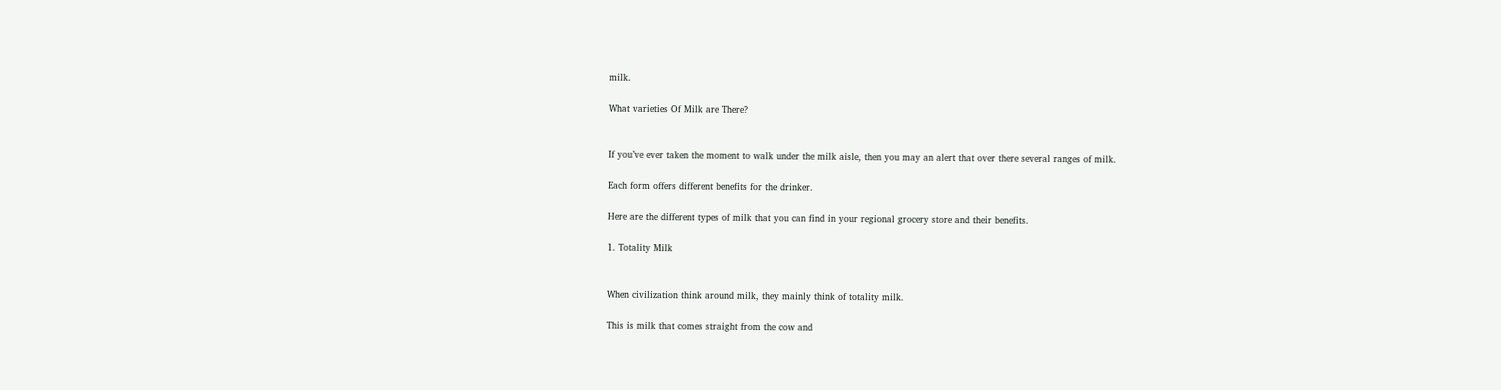milk.

What varieties Of Milk are There?


If you’ve ever taken the moment to walk under the milk aisle, then you may an alert that over there several ranges of milk.

Each form offers different benefits for the drinker.

Here are the different types of milk that you can find in your regional grocery store and their benefits.

1. Totality Milk


When civilization think around milk, they mainly think of totality milk.

This is milk that comes straight from the cow and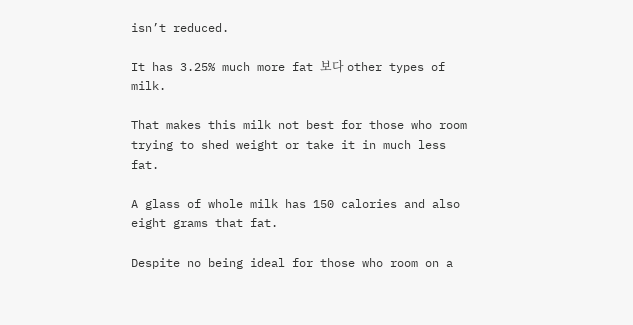isn’t reduced.

It has 3.25% much more fat 보다 other types of milk.

That makes this milk not best for those who room trying to shed weight or take it in much less fat.

A glass of whole milk has 150 calories and also eight grams that fat.

Despite no being ideal for those who room on a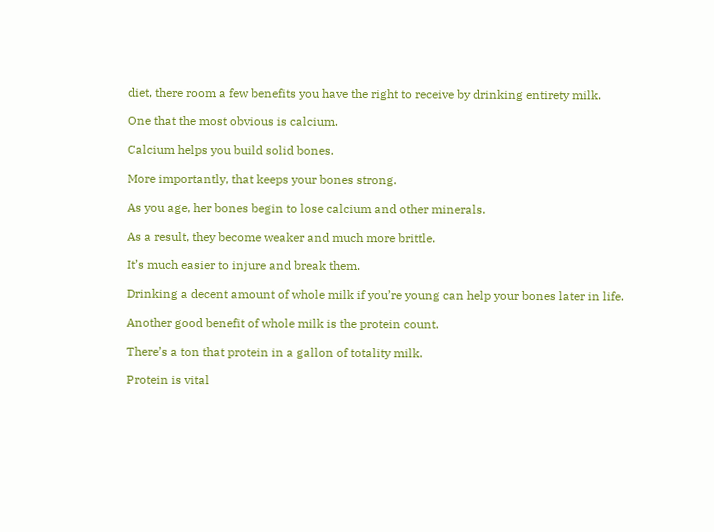diet, there room a few benefits you have the right to receive by drinking entirety milk.

One that the most obvious is calcium.

Calcium helps you build solid bones.

More importantly, that keeps your bones strong.

As you age, her bones begin to lose calcium and other minerals.

As a result, they become weaker and much more brittle.

It’s much easier to injure and break them.

Drinking a decent amount of whole milk if you’re young can help your bones later in life.

Another good benefit of whole milk is the protein count.

There’s a ton that protein in a gallon of totality milk.

Protein is vital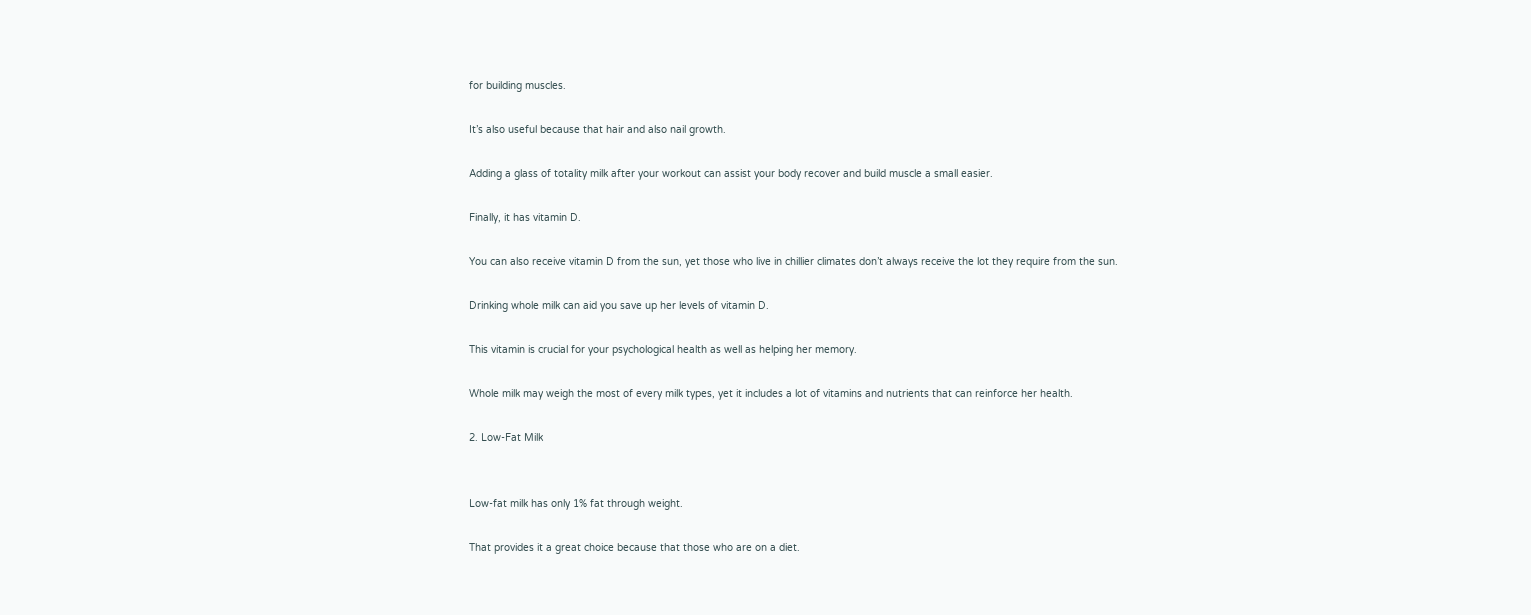for building muscles.

It’s also useful because that hair and also nail growth.

Adding a glass of totality milk after your workout can assist your body recover and build muscle a small easier.

Finally, it has vitamin D.

You can also receive vitamin D from the sun, yet those who live in chillier climates don’t always receive the lot they require from the sun.

Drinking whole milk can aid you save up her levels of vitamin D.

This vitamin is crucial for your psychological health as well as helping her memory.

Whole milk may weigh the most of every milk types, yet it includes a lot of vitamins and nutrients that can reinforce her health.

2. Low-Fat Milk


Low-fat milk has only 1% fat through weight.

That provides it a great choice because that those who are on a diet.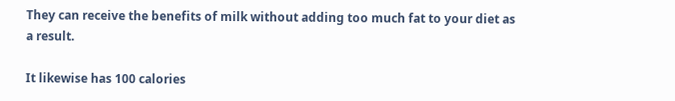They can receive the benefits of milk without adding too much fat to your diet as a result.

It likewise has 100 calories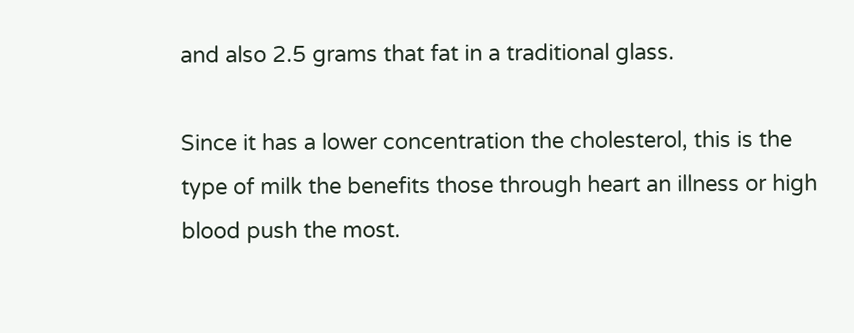and also 2.5 grams that fat in a traditional glass.

Since it has a lower concentration the cholesterol, this is the type of milk the benefits those through heart an illness or high blood push the most.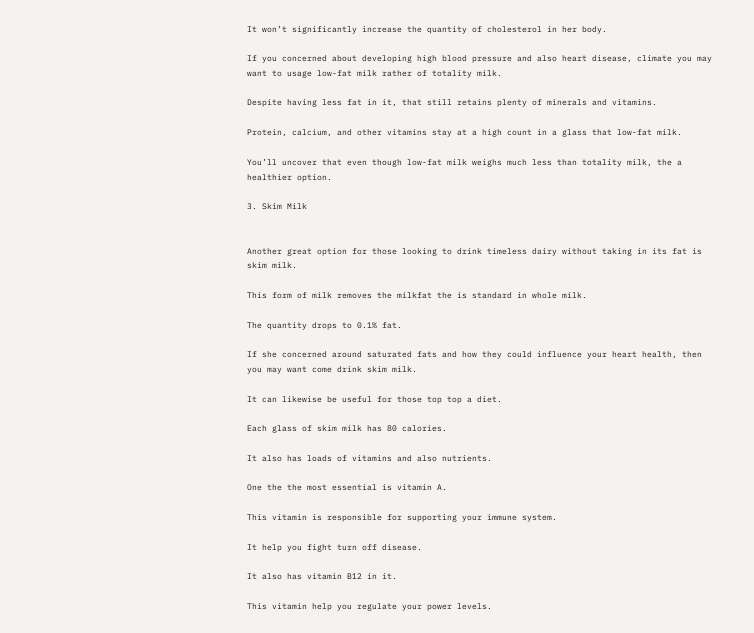It won’t significantly increase the quantity of cholesterol in her body.

If you concerned about developing high blood pressure and also heart disease, climate you may want to usage low-fat milk rather of totality milk.

Despite having less fat in it, that still retains plenty of minerals and vitamins.

Protein, calcium, and other vitamins stay at a high count in a glass that low-fat milk.

You’ll uncover that even though low-fat milk weighs much less than totality milk, the a healthier option.

3. Skim Milk


Another great option for those looking to drink timeless dairy without taking in its fat is skim milk.

This form of milk removes the milkfat the is standard in whole milk.

The quantity drops to 0.1% fat.

If she concerned around saturated fats and how they could influence your heart health, then you may want come drink skim milk.

It can likewise be useful for those top top a diet.

Each glass of skim milk has 80 calories.

It also has loads of vitamins and also nutrients.

One the the most essential is vitamin A.

This vitamin is responsible for supporting your immune system.

It help you fight turn off disease.

It also has vitamin B12 in it.

This vitamin help you regulate your power levels.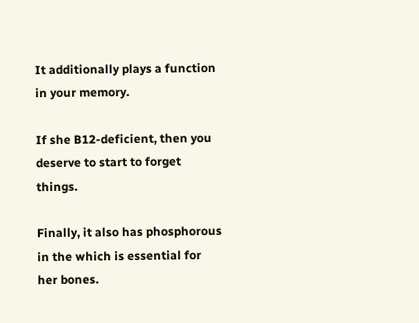It additionally plays a function in your memory.

If she B12-deficient, then you deserve to start to forget things.

Finally, it also has phosphorous in the which is essential for her bones.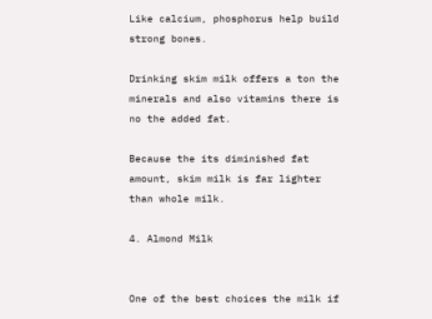Like calcium, phosphorus help build strong bones.

Drinking skim milk offers a ton the minerals and also vitamins there is no the added fat.

Because the its diminished fat amount, skim milk is far lighter than whole milk.

4. Almond Milk


One of the best choices the milk if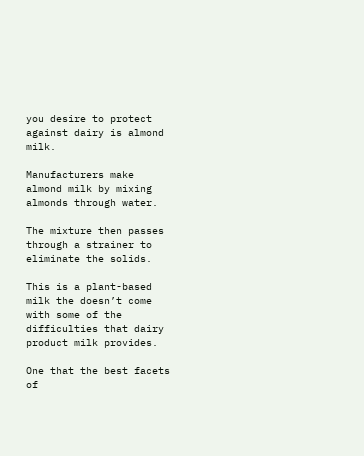you desire to protect against dairy is almond milk.

Manufacturers make almond milk by mixing almonds through water.

The mixture then passes through a strainer to eliminate the solids.

This is a plant-based milk the doesn’t come with some of the difficulties that dairy product milk provides.

One that the best facets of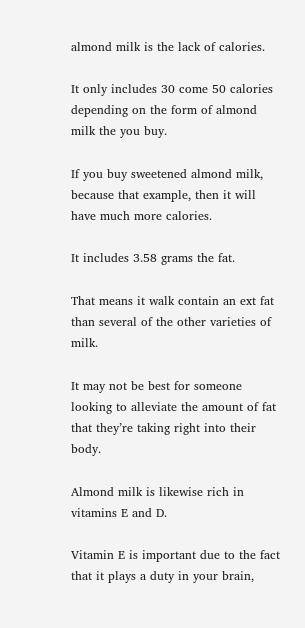almond milk is the lack of calories.

It only includes 30 come 50 calories depending on the form of almond milk the you buy.

If you buy sweetened almond milk, because that example, then it will have much more calories.

It includes 3.58 grams the fat.

That means it walk contain an ext fat than several of the other varieties of milk.

It may not be best for someone looking to alleviate the amount of fat that they’re taking right into their body.

Almond milk is likewise rich in vitamins E and D.

Vitamin E is important due to the fact that it plays a duty in your brain,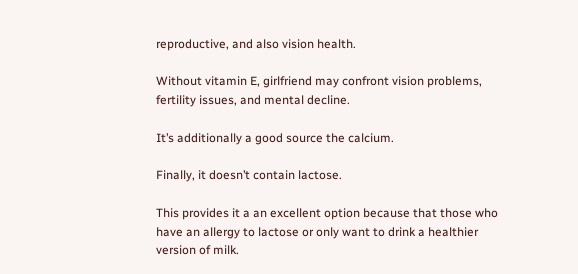reproductive, and also vision health.

Without vitamin E, girlfriend may confront vision problems, fertility issues, and mental decline.

It’s additionally a good source the calcium.

Finally, it doesn’t contain lactose.

This provides it a an excellent option because that those who have an allergy to lactose or only want to drink a healthier version of milk.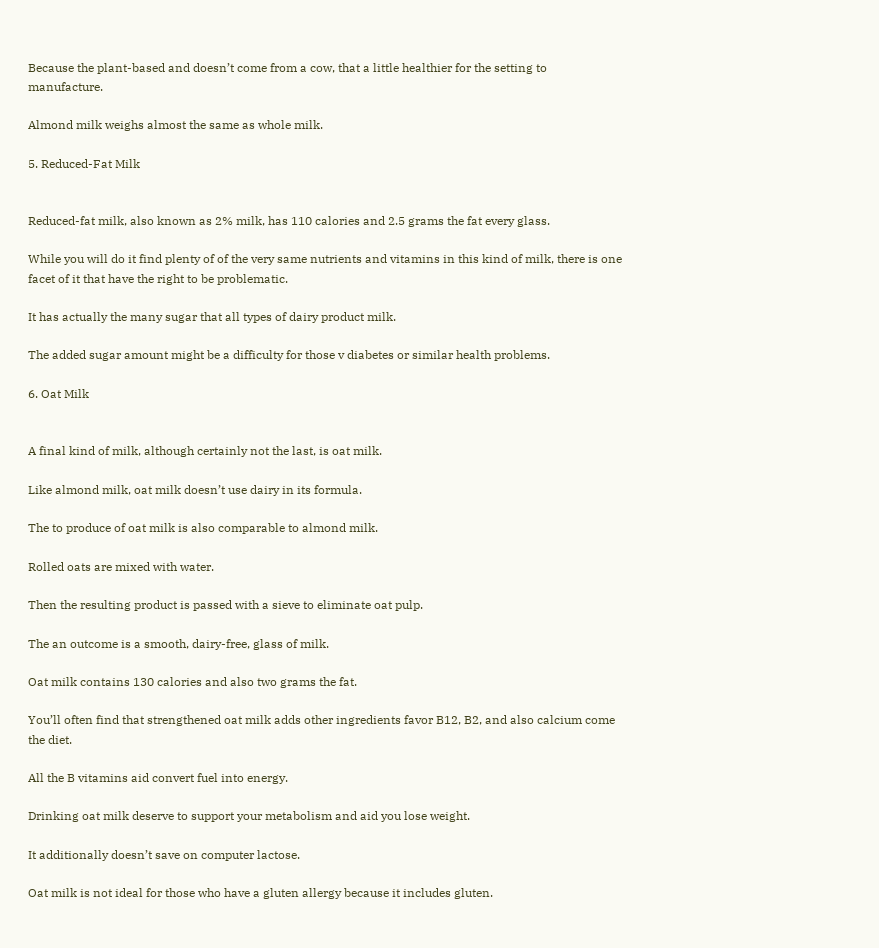Because the plant-based and doesn’t come from a cow, that a little healthier for the setting to manufacture.

Almond milk weighs almost the same as whole milk.

5. Reduced-Fat Milk


Reduced-fat milk, also known as 2% milk, has 110 calories and 2.5 grams the fat every glass.

While you will do it find plenty of of the very same nutrients and vitamins in this kind of milk, there is one facet of it that have the right to be problematic.

It has actually the many sugar that all types of dairy product milk.

The added sugar amount might be a difficulty for those v diabetes or similar health problems.

6. Oat Milk


A final kind of milk, although certainly not the last, is oat milk.

Like almond milk, oat milk doesn’t use dairy in its formula.

The to produce of oat milk is also comparable to almond milk.

Rolled oats are mixed with water.

Then the resulting product is passed with a sieve to eliminate oat pulp.

The an outcome is a smooth, dairy-free, glass of milk.

Oat milk contains 130 calories and also two grams the fat.

You’ll often find that strengthened oat milk adds other ingredients favor B12, B2, and also calcium come the diet.

All the B vitamins aid convert fuel into energy.

Drinking oat milk deserve to support your metabolism and aid you lose weight.

It additionally doesn’t save on computer lactose.

Oat milk is not ideal for those who have a gluten allergy because it includes gluten.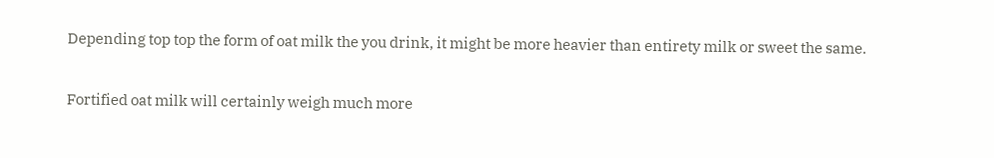Depending top top the form of oat milk the you drink, it might be more heavier than entirety milk or sweet the same.

Fortified oat milk will certainly weigh much more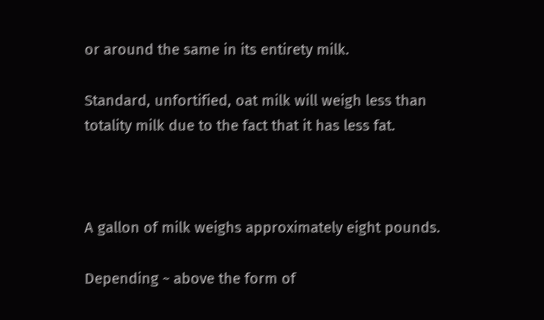or around the same in its entirety milk.

Standard, unfortified, oat milk will weigh less than totality milk due to the fact that it has less fat.



A gallon of milk weighs approximately eight pounds.

Depending ~ above the form of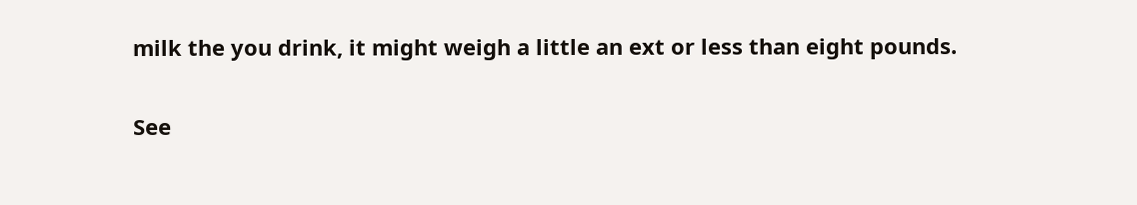milk the you drink, it might weigh a little an ext or less than eight pounds.

See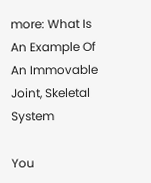more: What Is An Example Of An Immovable Joint, Skeletal System

You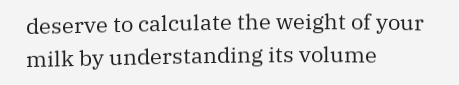deserve to calculate the weight of your milk by understanding its volume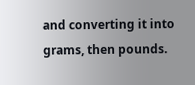and converting it into grams, then pounds.